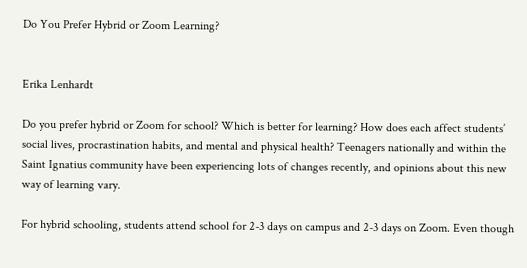Do You Prefer Hybrid or Zoom Learning?


Erika Lenhardt

Do you prefer hybrid or Zoom for school? Which is better for learning? How does each affect students’ social lives, procrastination habits, and mental and physical health? Teenagers nationally and within the Saint Ignatius community have been experiencing lots of changes recently, and opinions about this new way of learning vary.

For hybrid schooling, students attend school for 2-3 days on campus and 2-3 days on Zoom. Even though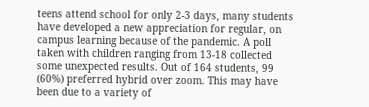teens attend school for only 2-3 days, many students have developed a new appreciation for regular, on campus learning because of the pandemic. A poll taken with children ranging from 13-18 collected some unexpected results. Out of 164 students, 99 (60%) preferred hybrid over zoom. This may have been due to a variety of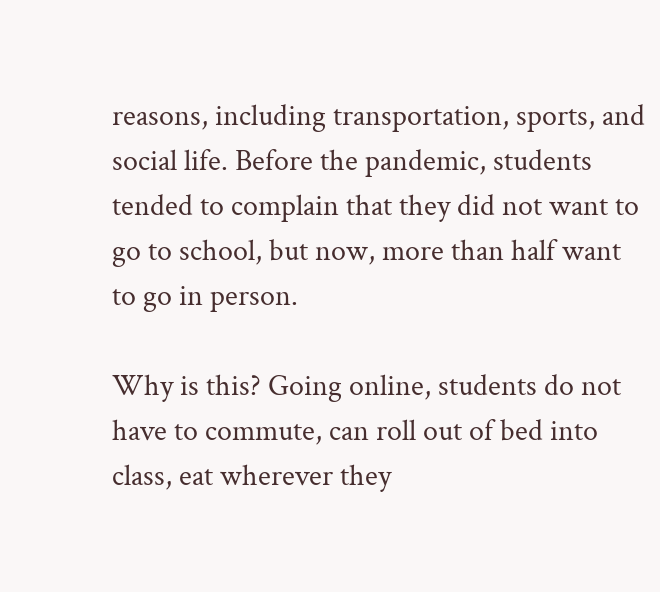reasons, including transportation, sports, and social life. Before the pandemic, students tended to complain that they did not want to go to school, but now, more than half want to go in person.

Why is this? Going online, students do not have to commute, can roll out of bed into class, eat wherever they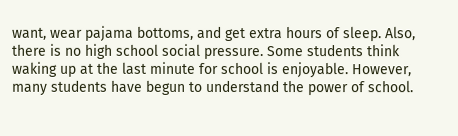want, wear pajama bottoms, and get extra hours of sleep. Also, there is no high school social pressure. Some students think waking up at the last minute for school is enjoyable. However, many students have begun to understand the power of school.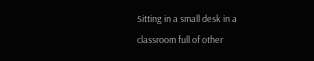Sitting in a small desk in a classroom full of other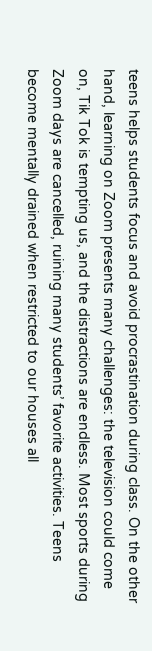teens helps students focus and avoid procrastination during class. On the other hand, learning on Zoom presents many challenges: the television could come on, Tik Tok is tempting us, and the distractions are endless. Most sports during Zoom days are cancelled, ruining many students’ favorite activities. Teens become mentally drained when restricted to our houses all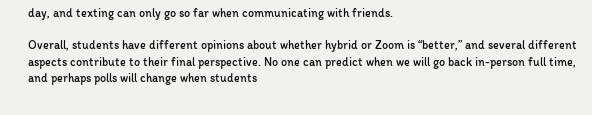day, and texting can only go so far when communicating with friends.

Overall, students have different opinions about whether hybrid or Zoom is “better,” and several different aspects contribute to their final perspective. No one can predict when we will go back in-person full time, and perhaps polls will change when students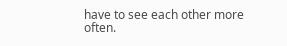have to see each other more often.